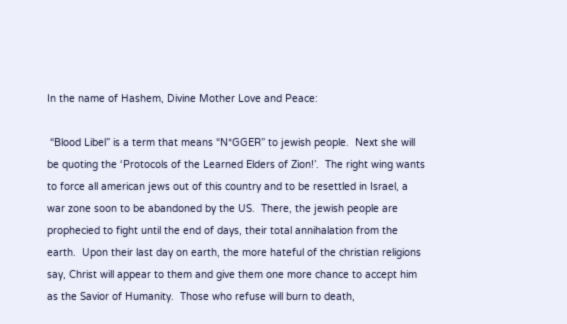In the name of Hashem, Divine Mother Love and Peace:

 “Blood Libel” is a term that means “N*GGER” to jewish people.  Next she will be quoting the ‘Protocols of the Learned Elders of Zion!’.  The right wing wants to force all american jews out of this country and to be resettled in Israel, a war zone soon to be abandoned by the US.  There, the jewish people are prophecied to fight until the end of days, their total annihalation from the earth.  Upon their last day on earth, the more hateful of the christian religions say, Christ will appear to them and give them one more chance to accept him as the Savior of Humanity.  Those who refuse will burn to death,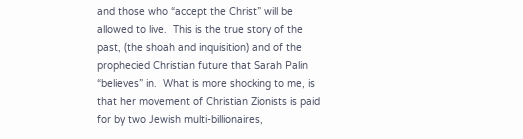and those who “accept the Christ” will be allowed to live.  This is the true story of the past, (the shoah and inquisition) and of the prophecied Christian future that Sarah Palin “believes” in.  What is more shocking to me, is that her movement of Christian Zionists is paid for by two Jewish multi-billionaires,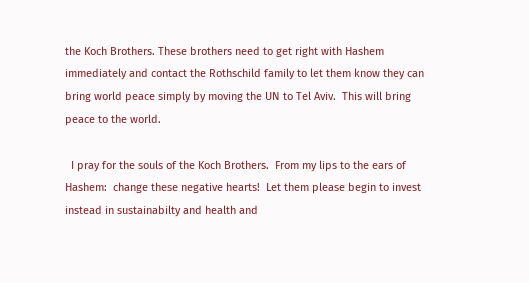the Koch Brothers. These brothers need to get right with Hashem immediately and contact the Rothschild family to let them know they can bring world peace simply by moving the UN to Tel Aviv.  This will bring peace to the world.

  I pray for the souls of the Koch Brothers.  From my lips to the ears of Hashem:  change these negative hearts!  Let them please begin to invest instead in sustainabilty and health and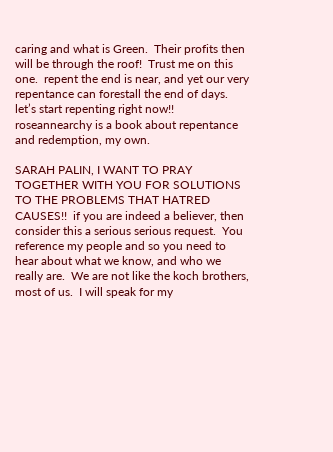caring and what is Green.  Their profits then will be through the roof!  Trust me on this one.  repent the end is near, and yet our very repentance can forestall the end of days.  let’s start repenting right now!!  roseannearchy is a book about repentance and redemption, my own.

SARAH PALIN, I WANT TO PRAY TOGETHER WITH YOU FOR SOLUTIONS TO THE PROBLEMS THAT HATRED CAUSES!!  if you are indeed a believer, then consider this a serious serious request.  You reference my people and so you need to hear about what we know, and who we really are.  We are not like the koch brothers, most of us.  I will speak for my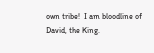own tribe!  I am bloodline of David, the King.